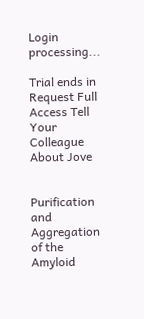Login processing...

Trial ends in Request Full Access Tell Your Colleague About Jove


Purification and Aggregation of the Amyloid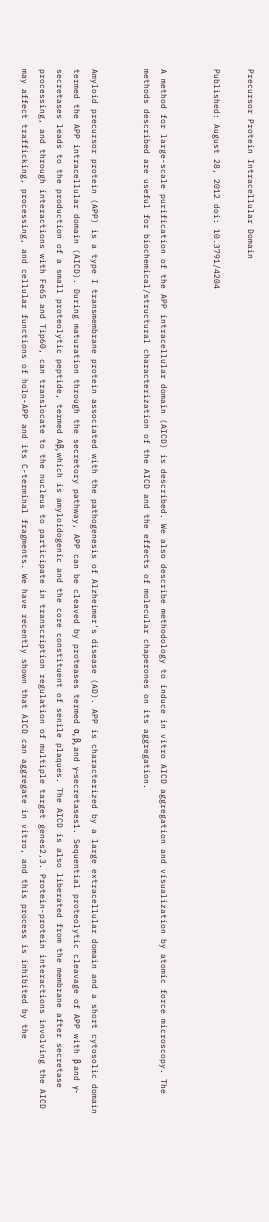Precursor Protein Intracellular Domain

Published: August 28, 2012 doi: 10.3791/4204


A method for large-scale purification of the APP intracellular domain (AICD) is described. We also describe methodology to induce in vitro AICD aggregation and visualization by atomic force microscopy. The methods described are useful for biochemical/structural characterization of the AICD and the effects of molecular chaperones on its aggregation.


Amyloid precursor protein (APP) is a type I transmembrane protein associated with the pathogenesis of Alzheimer's disease (AD). APP is characterized by a large extracellular domain and a short cytosolic domain termed the APP intracellular domain (AICD). During maturation through the secretory pathway, APP can be cleaved by proteases termed α, β, and γ-secretases1. Sequential proteolytic cleavage of APP with β and γ-secretases leads to the production of a small proteolytic peptide, termed Aβ, which is amyloidogenic and the core constituent of senile plaques. The AICD is also liberated from the membrane after secretase processing, and through interactions with Fe65 and Tip60, can translocate to the nucleus to participate in transcription regulation of multiple target genes2,3. Protein-protein interactions involving the AICD may affect trafficking, processing, and cellular functions of holo-APP and its C-terminal fragments. We have recently shown that AICD can aggregate in vitro, and this process is inhibited by the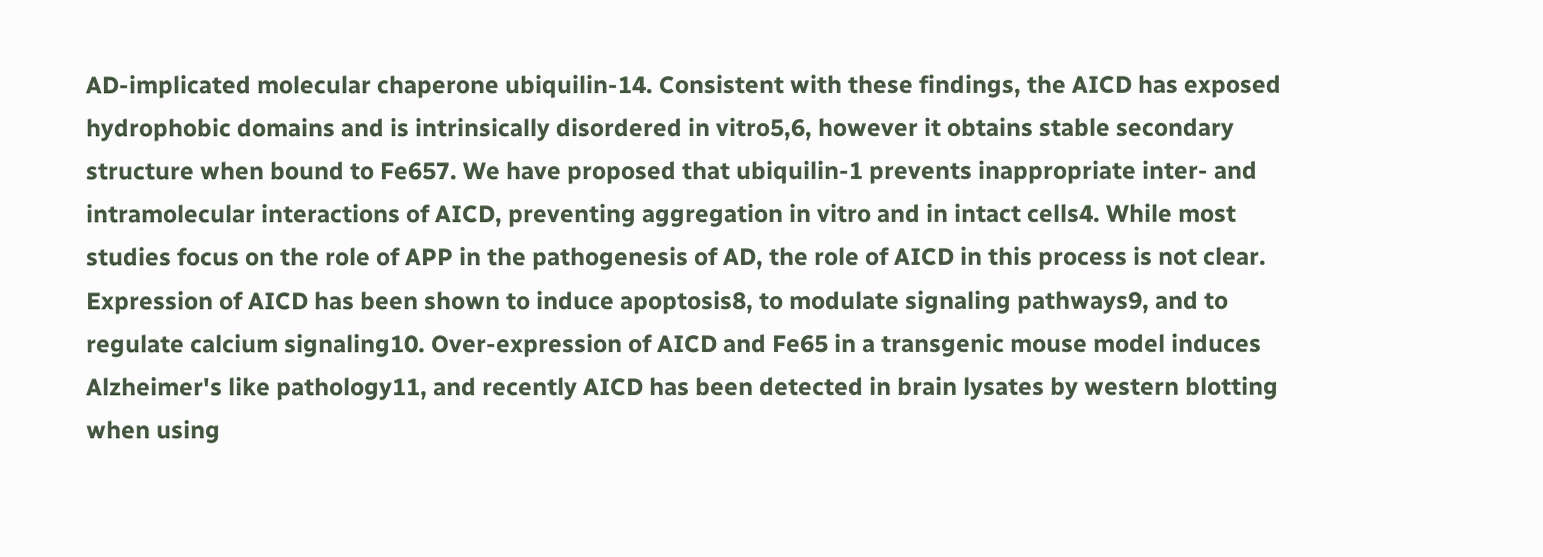AD-implicated molecular chaperone ubiquilin-14. Consistent with these findings, the AICD has exposed hydrophobic domains and is intrinsically disordered in vitro5,6, however it obtains stable secondary structure when bound to Fe657. We have proposed that ubiquilin-1 prevents inappropriate inter- and intramolecular interactions of AICD, preventing aggregation in vitro and in intact cells4. While most studies focus on the role of APP in the pathogenesis of AD, the role of AICD in this process is not clear. Expression of AICD has been shown to induce apoptosis8, to modulate signaling pathways9, and to regulate calcium signaling10. Over-expression of AICD and Fe65 in a transgenic mouse model induces Alzheimer's like pathology11, and recently AICD has been detected in brain lysates by western blotting when using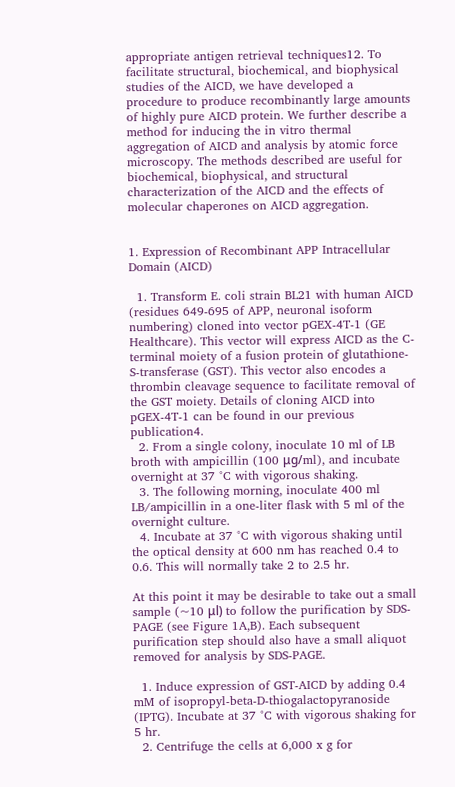appropriate antigen retrieval techniques12. To facilitate structural, biochemical, and biophysical studies of the AICD, we have developed a procedure to produce recombinantly large amounts of highly pure AICD protein. We further describe a method for inducing the in vitro thermal aggregation of AICD and analysis by atomic force microscopy. The methods described are useful for biochemical, biophysical, and structural characterization of the AICD and the effects of molecular chaperones on AICD aggregation.


1. Expression of Recombinant APP Intracellular Domain (AICD)

  1. Transform E. coli strain BL21 with human AICD (residues 649-695 of APP, neuronal isoform numbering) cloned into vector pGEX-4T-1 (GE Healthcare). This vector will express AICD as the C-terminal moiety of a fusion protein of glutathione-S-transferase (GST). This vector also encodes a thrombin cleavage sequence to facilitate removal of the GST moiety. Details of cloning AICD into pGEX-4T-1 can be found in our previous publication4.
  2. From a single colony, inoculate 10 ml of LB broth with ampicillin (100 μg/ml), and incubate overnight at 37 °C with vigorous shaking.
  3. The following morning, inoculate 400 ml LB/ampicillin in a one-liter flask with 5 ml of the overnight culture.
  4. Incubate at 37 °C with vigorous shaking until the optical density at 600 nm has reached 0.4 to 0.6. This will normally take 2 to 2.5 hr.

At this point it may be desirable to take out a small sample (~10 μl) to follow the purification by SDS-PAGE (see Figure 1A,B). Each subsequent purification step should also have a small aliquot removed for analysis by SDS-PAGE.

  1. Induce expression of GST-AICD by adding 0.4 mM of isopropyl-beta-D-thiogalactopyranoside (IPTG). Incubate at 37 °C with vigorous shaking for 5 hr.
  2. Centrifuge the cells at 6,000 x g for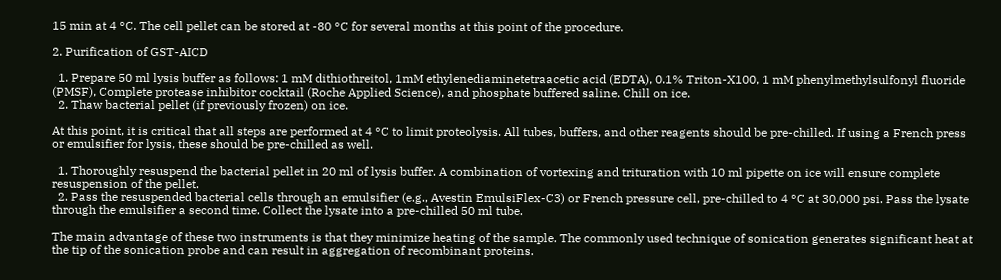15 min at 4 °C. The cell pellet can be stored at -80 °C for several months at this point of the procedure.

2. Purification of GST-AICD

  1. Prepare 50 ml lysis buffer as follows: 1 mM dithiothreitol, 1mM ethylenediaminetetraacetic acid (EDTA), 0.1% Triton-X100, 1 mM phenylmethylsulfonyl fluoride (PMSF), Complete protease inhibitor cocktail (Roche Applied Science), and phosphate buffered saline. Chill on ice.
  2. Thaw bacterial pellet (if previously frozen) on ice.

At this point, it is critical that all steps are performed at 4 °C to limit proteolysis. All tubes, buffers, and other reagents should be pre-chilled. If using a French press or emulsifier for lysis, these should be pre-chilled as well.

  1. Thoroughly resuspend the bacterial pellet in 20 ml of lysis buffer. A combination of vortexing and trituration with 10 ml pipette on ice will ensure complete resuspension of the pellet.
  2. Pass the resuspended bacterial cells through an emulsifier (e.g., Avestin EmulsiFlex-C3) or French pressure cell, pre-chilled to 4 °C at 30,000 psi. Pass the lysate through the emulsifier a second time. Collect the lysate into a pre-chilled 50 ml tube.

The main advantage of these two instruments is that they minimize heating of the sample. The commonly used technique of sonication generates significant heat at the tip of the sonication probe and can result in aggregation of recombinant proteins.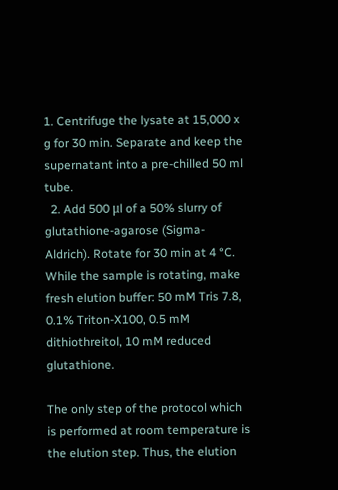1. Centrifuge the lysate at 15,000 x g for 30 min. Separate and keep the supernatant into a pre-chilled 50 ml tube.
  2. Add 500 μl of a 50% slurry of glutathione-agarose (Sigma-Aldrich). Rotate for 30 min at 4 °C. While the sample is rotating, make fresh elution buffer: 50 mM Tris 7.8, 0.1% Triton-X100, 0.5 mM dithiothreitol, 10 mM reduced glutathione.

The only step of the protocol which is performed at room temperature is the elution step. Thus, the elution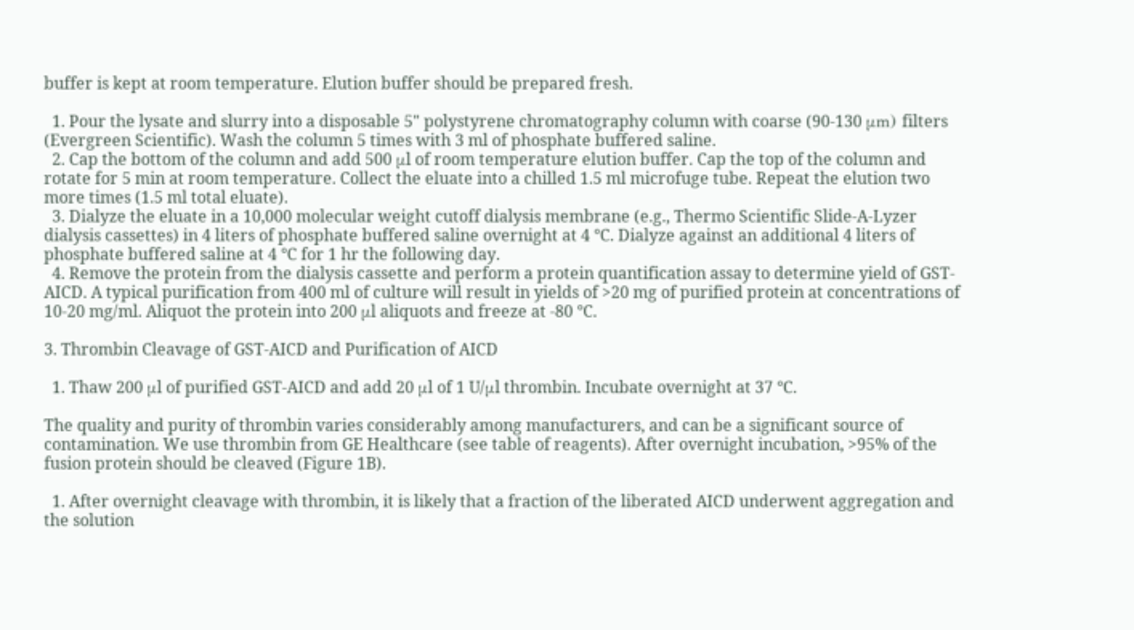buffer is kept at room temperature. Elution buffer should be prepared fresh.

  1. Pour the lysate and slurry into a disposable 5" polystyrene chromatography column with coarse (90-130 μm) filters (Evergreen Scientific). Wash the column 5 times with 3 ml of phosphate buffered saline.
  2. Cap the bottom of the column and add 500 μl of room temperature elution buffer. Cap the top of the column and rotate for 5 min at room temperature. Collect the eluate into a chilled 1.5 ml microfuge tube. Repeat the elution two more times (1.5 ml total eluate).
  3. Dialyze the eluate in a 10,000 molecular weight cutoff dialysis membrane (e.g., Thermo Scientific Slide-A-Lyzer dialysis cassettes) in 4 liters of phosphate buffered saline overnight at 4 °C. Dialyze against an additional 4 liters of phosphate buffered saline at 4 °C for 1 hr the following day.
  4. Remove the protein from the dialysis cassette and perform a protein quantification assay to determine yield of GST-AICD. A typical purification from 400 ml of culture will result in yields of >20 mg of purified protein at concentrations of 10-20 mg/ml. Aliquot the protein into 200 μl aliquots and freeze at -80 °C.

3. Thrombin Cleavage of GST-AICD and Purification of AICD

  1. Thaw 200 μl of purified GST-AICD and add 20 μl of 1 U/μl thrombin. Incubate overnight at 37 °C.

The quality and purity of thrombin varies considerably among manufacturers, and can be a significant source of contamination. We use thrombin from GE Healthcare (see table of reagents). After overnight incubation, >95% of the fusion protein should be cleaved (Figure 1B).

  1. After overnight cleavage with thrombin, it is likely that a fraction of the liberated AICD underwent aggregation and the solution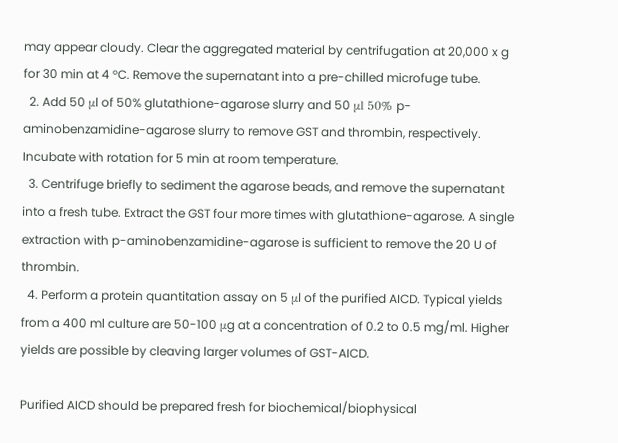may appear cloudy. Clear the aggregated material by centrifugation at 20,000 x g for 30 min at 4 °C. Remove the supernatant into a pre-chilled microfuge tube.
  2. Add 50 μl of 50% glutathione-agarose slurry and 50 μl 50% p-aminobenzamidine-agarose slurry to remove GST and thrombin, respectively. Incubate with rotation for 5 min at room temperature.
  3. Centrifuge briefly to sediment the agarose beads, and remove the supernatant into a fresh tube. Extract the GST four more times with glutathione-agarose. A single extraction with p-aminobenzamidine-agarose is sufficient to remove the 20 U of thrombin.
  4. Perform a protein quantitation assay on 5 μl of the purified AICD. Typical yields from a 400 ml culture are 50-100 μg at a concentration of 0.2 to 0.5 mg/ml. Higher yields are possible by cleaving larger volumes of GST-AICD.

Purified AICD should be prepared fresh for biochemical/biophysical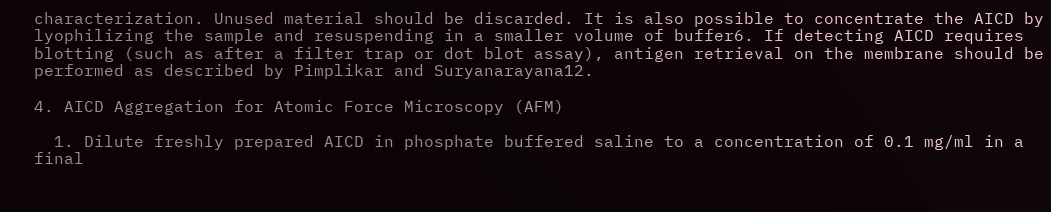characterization. Unused material should be discarded. It is also possible to concentrate the AICD by lyophilizing the sample and resuspending in a smaller volume of buffer6. If detecting AICD requires blotting (such as after a filter trap or dot blot assay), antigen retrieval on the membrane should be performed as described by Pimplikar and Suryanarayana12.

4. AICD Aggregation for Atomic Force Microscopy (AFM)

  1. Dilute freshly prepared AICD in phosphate buffered saline to a concentration of 0.1 mg/ml in a final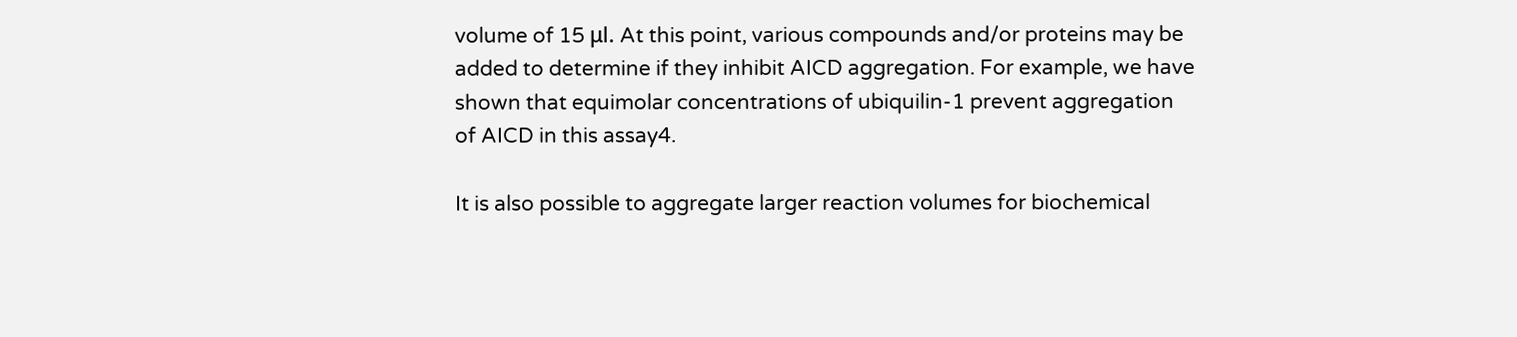volume of 15 μl. At this point, various compounds and/or proteins may be added to determine if they inhibit AICD aggregation. For example, we have shown that equimolar concentrations of ubiquilin-1 prevent aggregation of AICD in this assay4.

It is also possible to aggregate larger reaction volumes for biochemical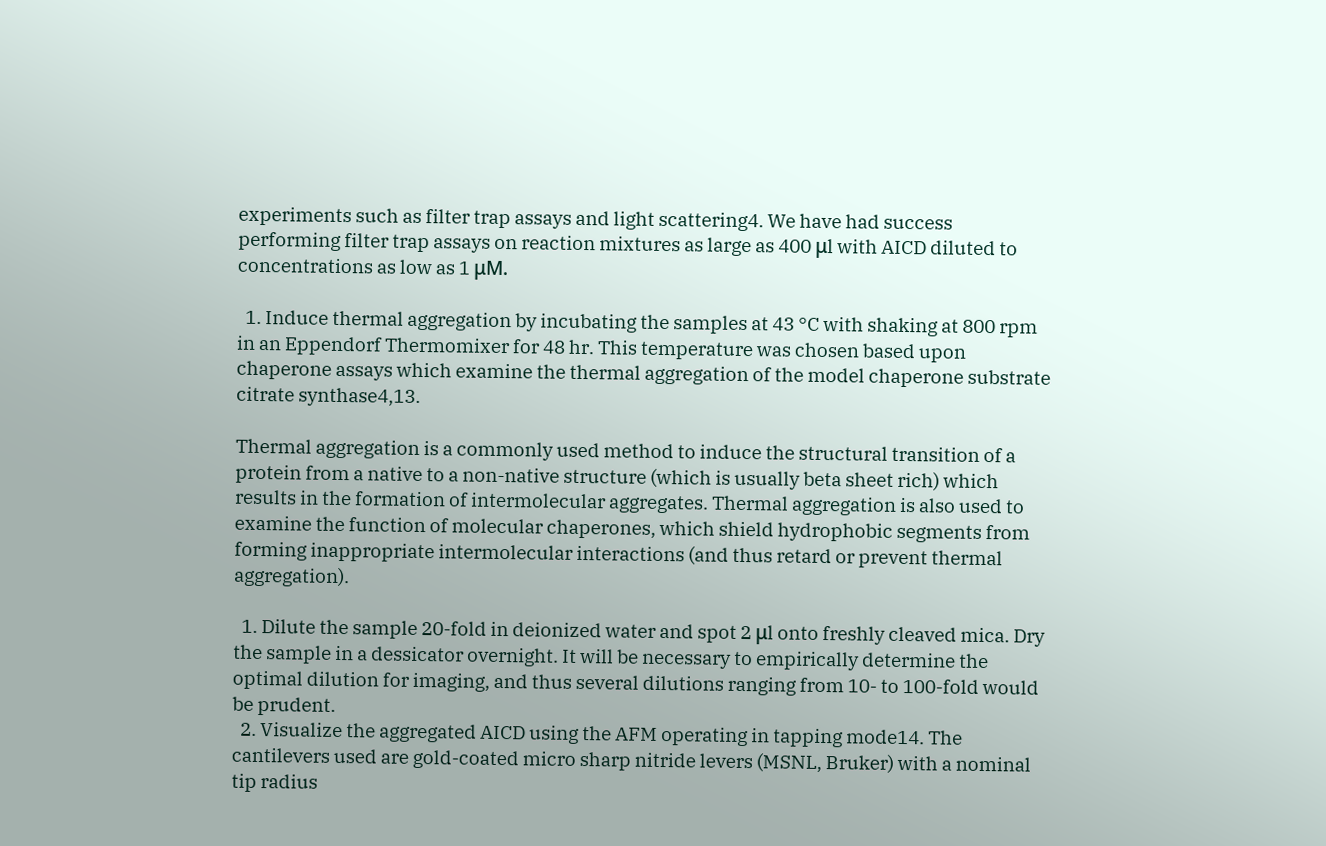experiments such as filter trap assays and light scattering4. We have had success performing filter trap assays on reaction mixtures as large as 400 μl with AICD diluted to concentrations as low as 1 μM.

  1. Induce thermal aggregation by incubating the samples at 43 °C with shaking at 800 rpm in an Eppendorf Thermomixer for 48 hr. This temperature was chosen based upon chaperone assays which examine the thermal aggregation of the model chaperone substrate citrate synthase4,13.

Thermal aggregation is a commonly used method to induce the structural transition of a protein from a native to a non-native structure (which is usually beta sheet rich) which results in the formation of intermolecular aggregates. Thermal aggregation is also used to examine the function of molecular chaperones, which shield hydrophobic segments from forming inappropriate intermolecular interactions (and thus retard or prevent thermal aggregation).

  1. Dilute the sample 20-fold in deionized water and spot 2 μl onto freshly cleaved mica. Dry the sample in a dessicator overnight. It will be necessary to empirically determine the optimal dilution for imaging, and thus several dilutions ranging from 10- to 100-fold would be prudent.
  2. Visualize the aggregated AICD using the AFM operating in tapping mode14. The cantilevers used are gold-coated micro sharp nitride levers (MSNL, Bruker) with a nominal tip radius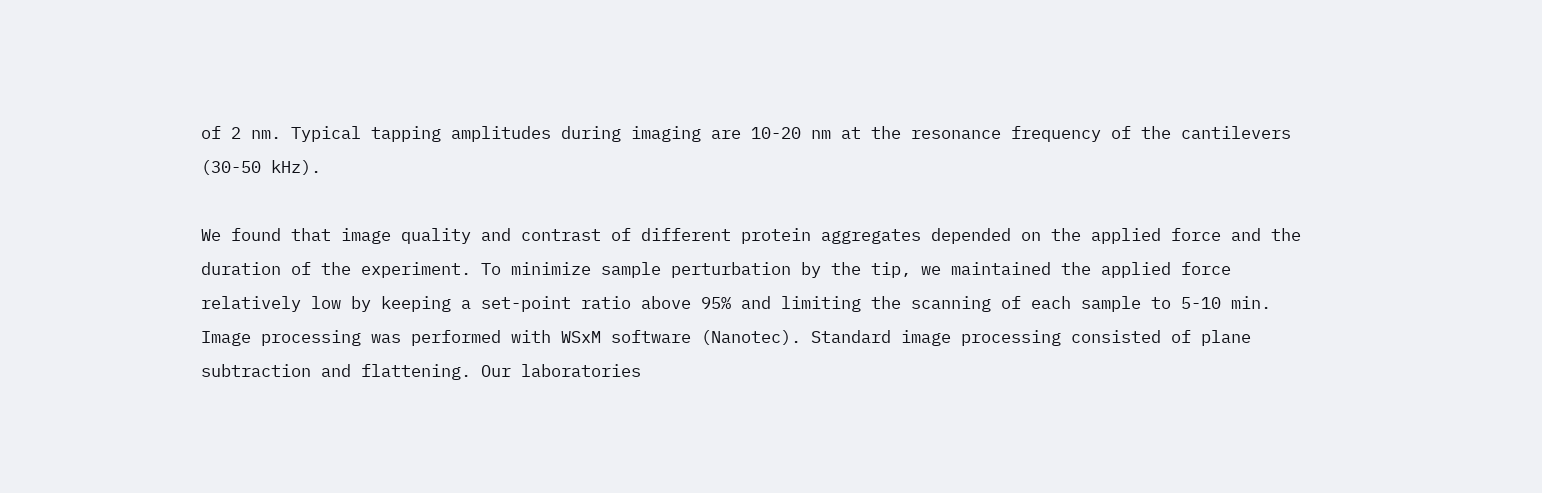of 2 nm. Typical tapping amplitudes during imaging are 10-20 nm at the resonance frequency of the cantilevers (30-50 kHz).

We found that image quality and contrast of different protein aggregates depended on the applied force and the duration of the experiment. To minimize sample perturbation by the tip, we maintained the applied force relatively low by keeping a set-point ratio above 95% and limiting the scanning of each sample to 5-10 min. Image processing was performed with WSxM software (Nanotec). Standard image processing consisted of plane subtraction and flattening. Our laboratories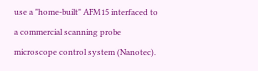use a "home-built" AFM15 interfaced to a commercial scanning probe microscope control system (Nanotec).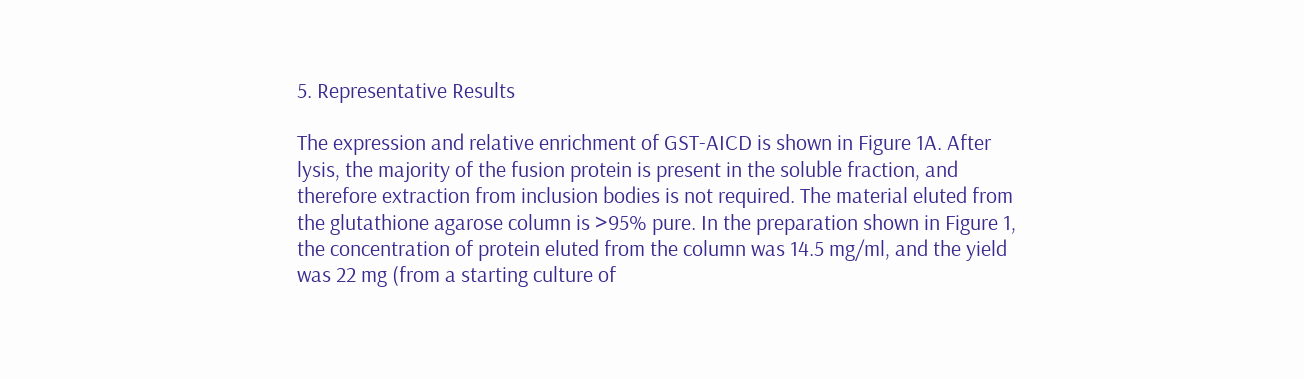5. Representative Results

The expression and relative enrichment of GST-AICD is shown in Figure 1A. After lysis, the majority of the fusion protein is present in the soluble fraction, and therefore extraction from inclusion bodies is not required. The material eluted from the glutathione agarose column is >95% pure. In the preparation shown in Figure 1, the concentration of protein eluted from the column was 14.5 mg/ml, and the yield was 22 mg (from a starting culture of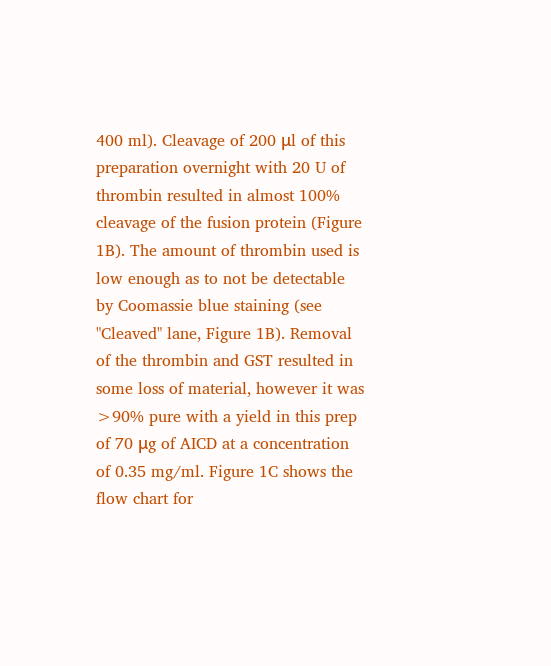400 ml). Cleavage of 200 μl of this preparation overnight with 20 U of thrombin resulted in almost 100% cleavage of the fusion protein (Figure 1B). The amount of thrombin used is low enough as to not be detectable by Coomassie blue staining (see "Cleaved" lane, Figure 1B). Removal of the thrombin and GST resulted in some loss of material, however it was >90% pure with a yield in this prep of 70 μg of AICD at a concentration of 0.35 mg/ml. Figure 1C shows the flow chart for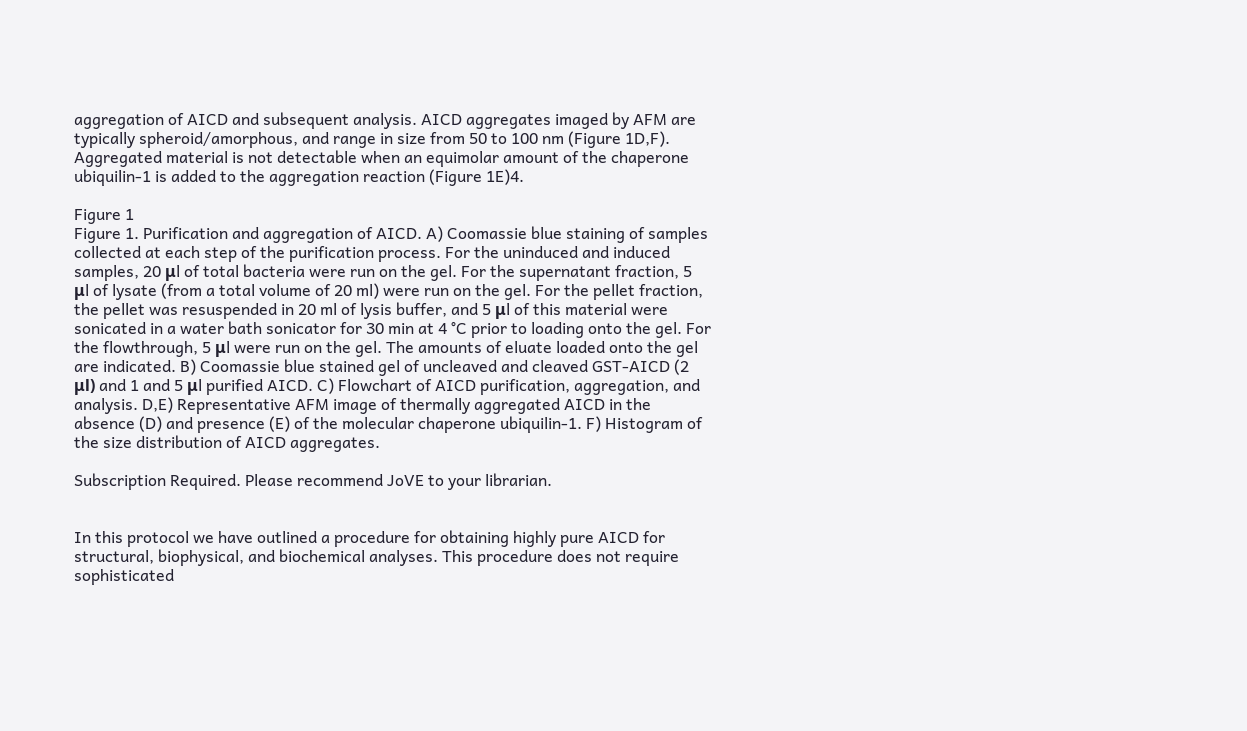aggregation of AICD and subsequent analysis. AICD aggregates imaged by AFM are typically spheroid/amorphous, and range in size from 50 to 100 nm (Figure 1D,F). Aggregated material is not detectable when an equimolar amount of the chaperone ubiquilin-1 is added to the aggregation reaction (Figure 1E)4.

Figure 1
Figure 1. Purification and aggregation of AICD. A) Coomassie blue staining of samples collected at each step of the purification process. For the uninduced and induced samples, 20 μl of total bacteria were run on the gel. For the supernatant fraction, 5 μl of lysate (from a total volume of 20 ml) were run on the gel. For the pellet fraction, the pellet was resuspended in 20 ml of lysis buffer, and 5 μl of this material were sonicated in a water bath sonicator for 30 min at 4 °C prior to loading onto the gel. For the flowthrough, 5 μl were run on the gel. The amounts of eluate loaded onto the gel are indicated. B) Coomassie blue stained gel of uncleaved and cleaved GST-AICD (2 μl) and 1 and 5 μl purified AICD. C) Flowchart of AICD purification, aggregation, and analysis. D,E) Representative AFM image of thermally aggregated AICD in the absence (D) and presence (E) of the molecular chaperone ubiquilin-1. F) Histogram of the size distribution of AICD aggregates.

Subscription Required. Please recommend JoVE to your librarian.


In this protocol we have outlined a procedure for obtaining highly pure AICD for structural, biophysical, and biochemical analyses. This procedure does not require sophisticated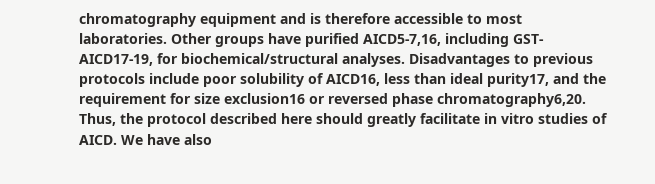chromatography equipment and is therefore accessible to most laboratories. Other groups have purified AICD5-7,16, including GST-AICD17-19, for biochemical/structural analyses. Disadvantages to previous protocols include poor solubility of AICD16, less than ideal purity17, and the requirement for size exclusion16 or reversed phase chromatography6,20. Thus, the protocol described here should greatly facilitate in vitro studies of AICD. We have also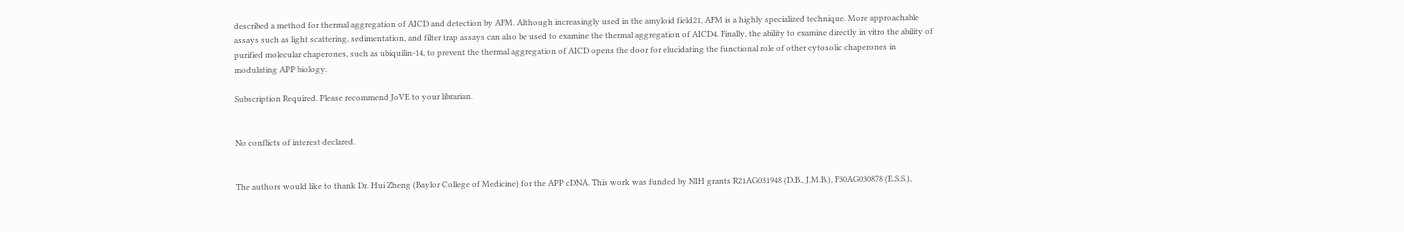described a method for thermal aggregation of AICD and detection by AFM. Although increasingly used in the amyloid field21, AFM is a highly specialized technique. More approachable assays such as light scattering, sedimentation, and filter trap assays can also be used to examine the thermal aggregation of AICD4. Finally, the ability to examine directly in vitro the ability of purified molecular chaperones, such as ubiquilin-14, to prevent the thermal aggregation of AICD opens the door for elucidating the functional role of other cytosolic chaperones in modulating APP biology.

Subscription Required. Please recommend JoVE to your librarian.


No conflicts of interest declared.


The authors would like to thank Dr. Hui Zheng (Baylor College of Medicine) for the APP cDNA. This work was funded by NIH grants R21AG031948 (D.B., J.M.B.), F30AG030878 (E.S.S.),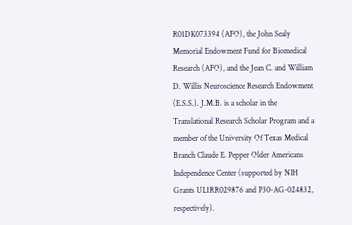R01DK073394 (AFO), the John Sealy Memorial Endowment Fund for Biomedical Research (AFO), and the Jean C. and William D. Willis Neuroscience Research Endowment (E.S.S.). J.M.B. is a scholar in the Translational Research Scholar Program and a member of the University Of Texas Medical Branch Claude E. Pepper Older Americans Independence Center (supported by NIH Grants UL1RR029876 and P30-AG-024832, respectively).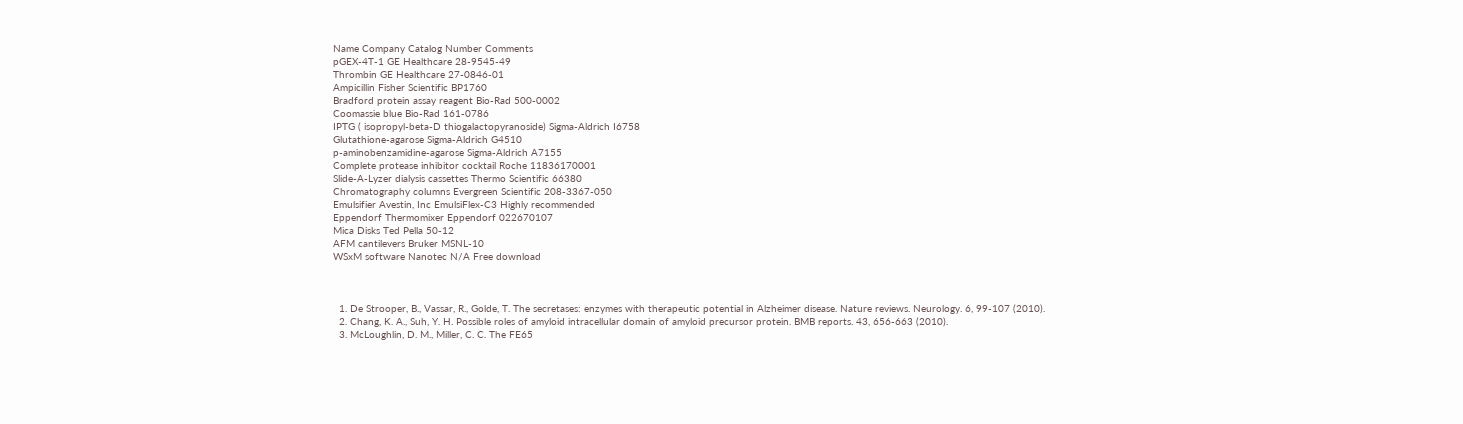Name Company Catalog Number Comments
pGEX-4T-1 GE Healthcare 28-9545-49
Thrombin GE Healthcare 27-0846-01
Ampicillin Fisher Scientific BP1760
Bradford protein assay reagent Bio-Rad 500-0002
Coomassie blue Bio-Rad 161-0786
IPTG ( isopropyl-beta-D thiogalactopyranoside) Sigma-Aldrich I6758
Glutathione-agarose Sigma-Aldrich G4510
p-aminobenzamidine-agarose Sigma-Aldrich A7155
Complete protease inhibitor cocktail Roche 11836170001
Slide-A-Lyzer dialysis cassettes Thermo Scientific 66380
Chromatography columns Evergreen Scientific 208-3367-050
Emulsifier Avestin, Inc EmulsiFlex-C3 Highly recommended
Eppendorf Thermomixer Eppendorf 022670107
Mica Disks Ted Pella 50-12
AFM cantilevers Bruker MSNL-10
WSxM software Nanotec N/A Free download



  1. De Strooper, B., Vassar, R., Golde, T. The secretases: enzymes with therapeutic potential in Alzheimer disease. Nature reviews. Neurology. 6, 99-107 (2010).
  2. Chang, K. A., Suh, Y. H. Possible roles of amyloid intracellular domain of amyloid precursor protein. BMB reports. 43, 656-663 (2010).
  3. McLoughlin, D. M., Miller, C. C. The FE65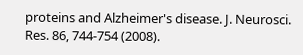proteins and Alzheimer's disease. J. Neurosci. Res. 86, 744-754 (2008).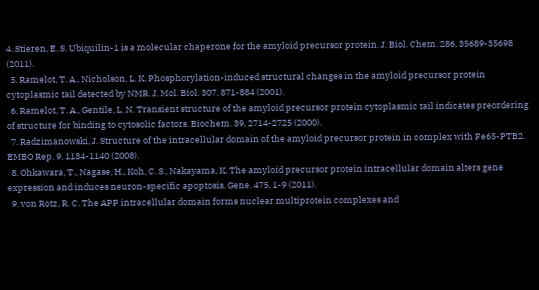4. Stieren, E. S. Ubiquilin-1 is a molecular chaperone for the amyloid precursor protein. J. Biol. Chem. 286, 35689-35698 (2011).
  5. Ramelot, T. A., Nicholson, L. K. Phosphorylation-induced structural changes in the amyloid precursor protein cytoplasmic tail detected by NMR. J. Mol. Biol. 307, 871-884 (2001).
  6. Ramelot, T. A., Gentile, L. N. Transient structure of the amyloid precursor protein cytoplasmic tail indicates preordering of structure for binding to cytosolic factors. Biochem. 39, 2714-2725 (2000).
  7. Radzimanowski, J. Structure of the intracellular domain of the amyloid precursor protein in complex with Fe65-PTB2. EMBO Rep. 9, 1134-1140 (2008).
  8. Ohkawara, T., Nagase, H., Koh, C. S., Nakayama, K. The amyloid precursor protein intracellular domain alters gene expression and induces neuron-specific apoptosis. Gene. 475, 1-9 (2011).
  9. von Rotz, R. C. The APP intracellular domain forms nuclear multiprotein complexes and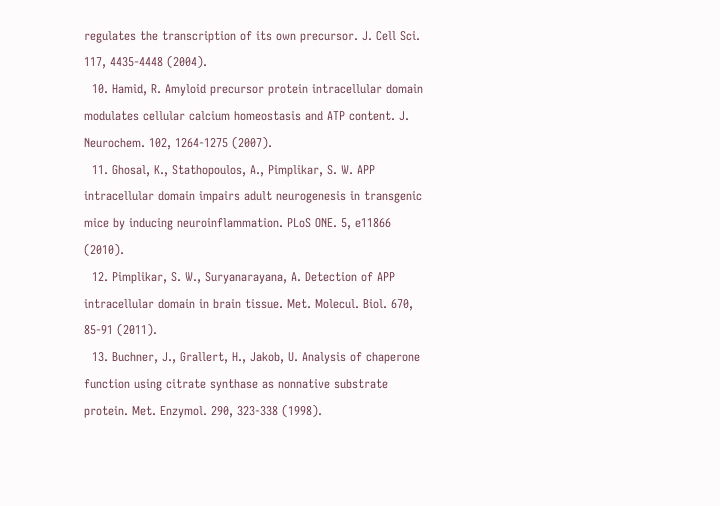regulates the transcription of its own precursor. J. Cell Sci. 117, 4435-4448 (2004).
  10. Hamid, R. Amyloid precursor protein intracellular domain modulates cellular calcium homeostasis and ATP content. J. Neurochem. 102, 1264-1275 (2007).
  11. Ghosal, K., Stathopoulos, A., Pimplikar, S. W. APP intracellular domain impairs adult neurogenesis in transgenic mice by inducing neuroinflammation. PLoS ONE. 5, e11866 (2010).
  12. Pimplikar, S. W., Suryanarayana, A. Detection of APP intracellular domain in brain tissue. Met. Molecul. Biol. 670, 85-91 (2011).
  13. Buchner, J., Grallert, H., Jakob, U. Analysis of chaperone function using citrate synthase as nonnative substrate protein. Met. Enzymol. 290, 323-338 (1998).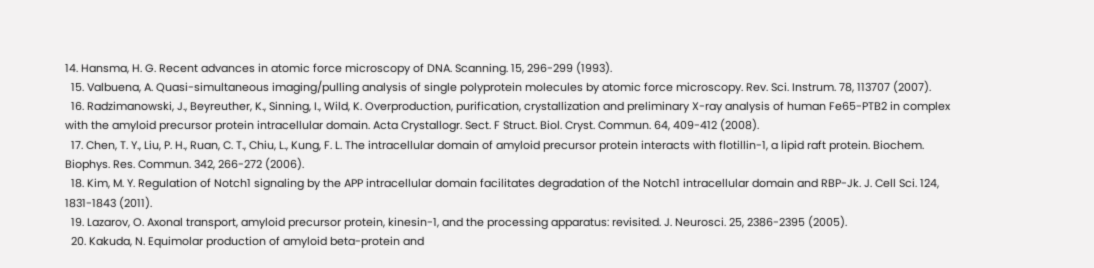14. Hansma, H. G. Recent advances in atomic force microscopy of DNA. Scanning. 15, 296-299 (1993).
  15. Valbuena, A. Quasi-simultaneous imaging/pulling analysis of single polyprotein molecules by atomic force microscopy. Rev. Sci. Instrum. 78, 113707 (2007).
  16. Radzimanowski, J., Beyreuther, K., Sinning, I., Wild, K. Overproduction, purification, crystallization and preliminary X-ray analysis of human Fe65-PTB2 in complex with the amyloid precursor protein intracellular domain. Acta Crystallogr. Sect. F Struct. Biol. Cryst. Commun. 64, 409-412 (2008).
  17. Chen, T. Y., Liu, P. H., Ruan, C. T., Chiu, L., Kung, F. L. The intracellular domain of amyloid precursor protein interacts with flotillin-1, a lipid raft protein. Biochem. Biophys. Res. Commun. 342, 266-272 (2006).
  18. Kim, M. Y. Regulation of Notch1 signaling by the APP intracellular domain facilitates degradation of the Notch1 intracellular domain and RBP-Jk. J. Cell Sci. 124, 1831-1843 (2011).
  19. Lazarov, O. Axonal transport, amyloid precursor protein, kinesin-1, and the processing apparatus: revisited. J. Neurosci. 25, 2386-2395 (2005).
  20. Kakuda, N. Equimolar production of amyloid beta-protein and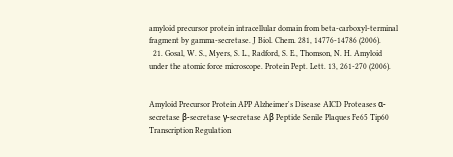amyloid precursor protein intracellular domain from beta-carboxyl-terminal fragment by gamma-secretase. J Biol. Chem. 281, 14776-14786 (2006).
  21. Gosal, W. S., Myers, S. L., Radford, S. E., Thomson, N. H. Amyloid under the atomic force microscope. Protein Pept. Lett. 13, 261-270 (2006).


Amyloid Precursor Protein APP Alzheimer's Disease AICD Proteases α-secretase β-secretase γ-secretase Aβ Peptide Senile Plaques Fe65 Tip60 Transcription Regulation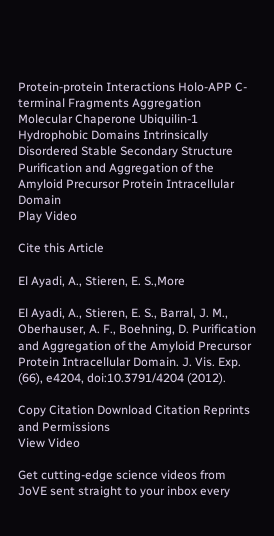Protein-protein Interactions Holo-APP C-terminal Fragments Aggregation Molecular Chaperone Ubiquilin-1 Hydrophobic Domains Intrinsically Disordered Stable Secondary Structure
Purification and Aggregation of the Amyloid Precursor Protein Intracellular Domain
Play Video

Cite this Article

El Ayadi, A., Stieren, E. S.,More

El Ayadi, A., Stieren, E. S., Barral, J. M., Oberhauser, A. F., Boehning, D. Purification and Aggregation of the Amyloid Precursor Protein Intracellular Domain. J. Vis. Exp. (66), e4204, doi:10.3791/4204 (2012).

Copy Citation Download Citation Reprints and Permissions
View Video

Get cutting-edge science videos from JoVE sent straight to your inbox every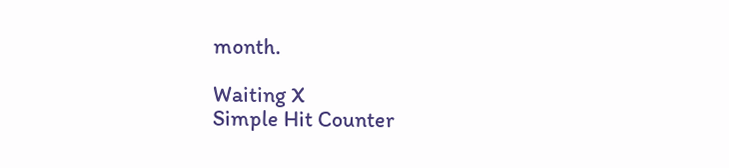month.

Waiting X
Simple Hit Counter